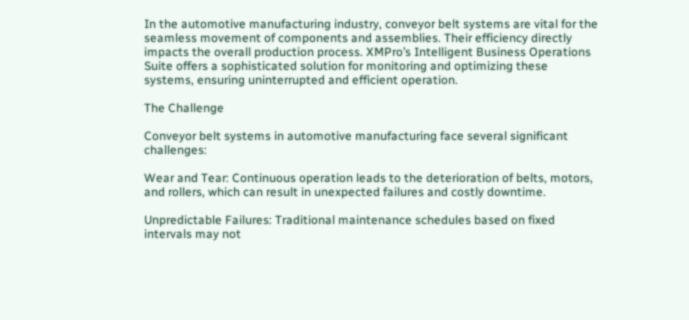In the automotive manufacturing industry, conveyor belt systems are vital for the seamless movement of components and assemblies. Their efficiency directly impacts the overall production process. XMPro’s Intelligent Business Operations Suite offers a sophisticated solution for monitoring and optimizing these systems, ensuring uninterrupted and efficient operation.

The Challenge

Conveyor belt systems in automotive manufacturing face several significant challenges:

Wear and Tear: Continuous operation leads to the deterioration of belts, motors, and rollers, which can result in unexpected failures and costly downtime.

Unpredictable Failures: Traditional maintenance schedules based on fixed intervals may not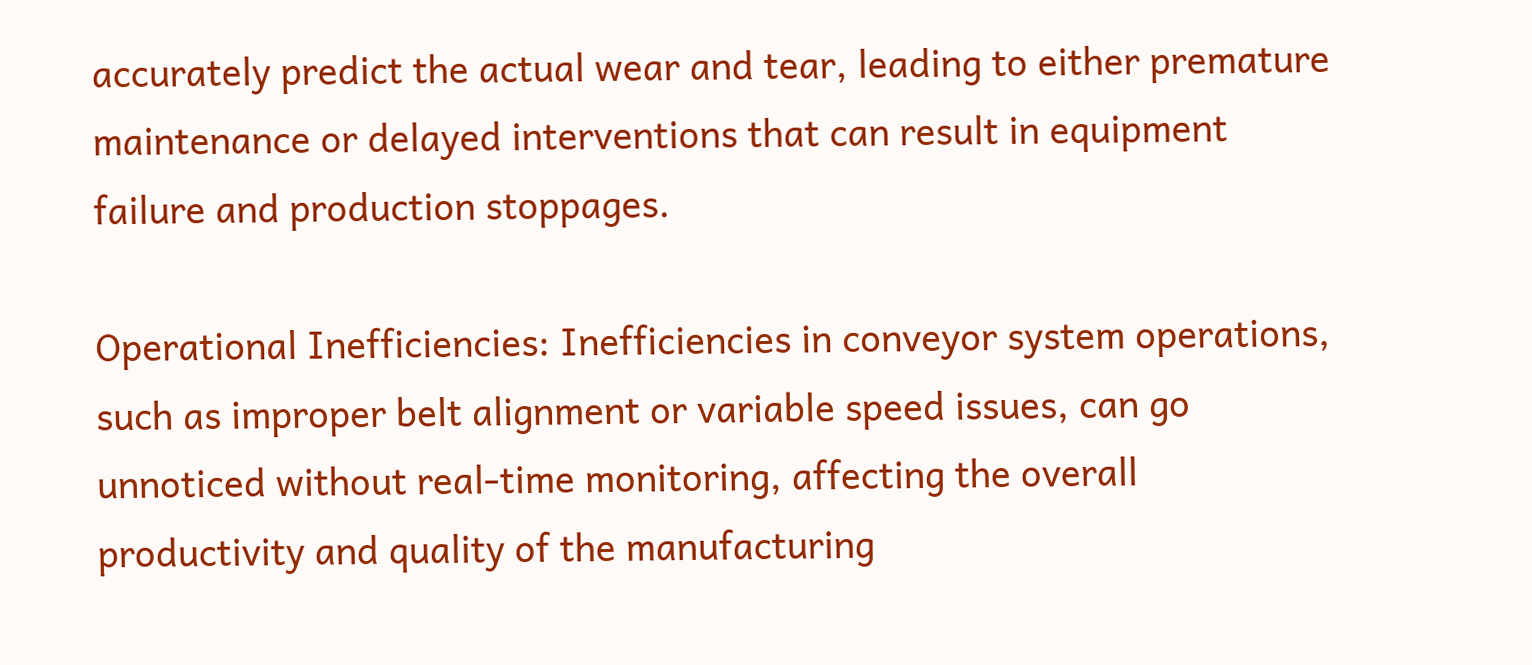accurately predict the actual wear and tear, leading to either premature maintenance or delayed interventions that can result in equipment failure and production stoppages.

Operational Inefficiencies: Inefficiencies in conveyor system operations, such as improper belt alignment or variable speed issues, can go unnoticed without real-time monitoring, affecting the overall productivity and quality of the manufacturing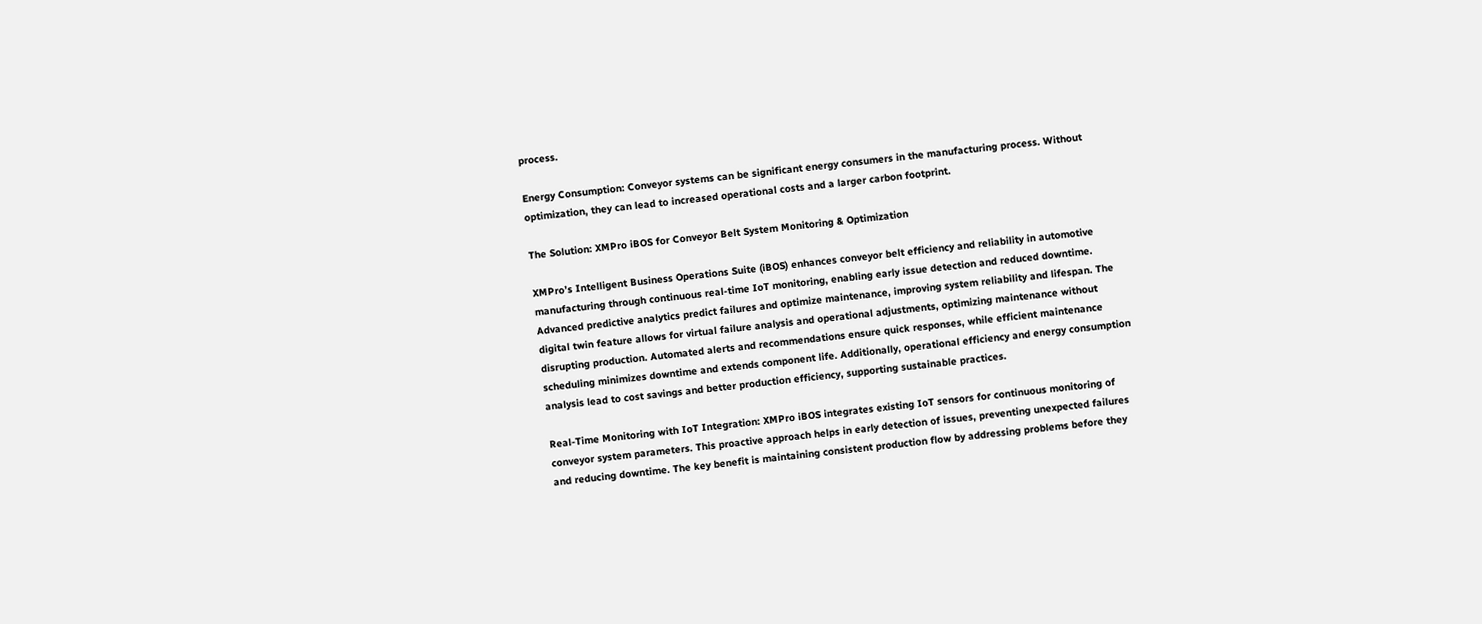process.

Energy Consumption: Conveyor systems can be significant energy consumers in the manufacturing process. Without optimization, they can lead to increased operational costs and a larger carbon footprint.

The Solution: XMPro iBOS for Conveyor Belt System Monitoring & Optimization

XMPro’s Intelligent Business Operations Suite (iBOS) enhances conveyor belt efficiency and reliability in automotive manufacturing through continuous real-time IoT monitoring, enabling early issue detection and reduced downtime. Advanced predictive analytics predict failures and optimize maintenance, improving system reliability and lifespan. The digital twin feature allows for virtual failure analysis and operational adjustments, optimizing maintenance without disrupting production. Automated alerts and recommendations ensure quick responses, while efficient maintenance scheduling minimizes downtime and extends component life. Additionally, operational efficiency and energy consumption analysis lead to cost savings and better production efficiency, supporting sustainable practices.

Real-Time Monitoring with IoT Integration: XMPro iBOS integrates existing IoT sensors for continuous monitoring of conveyor system parameters. This proactive approach helps in early detection of issues, preventing unexpected failures and reducing downtime. The key benefit is maintaining consistent production flow by addressing problems before they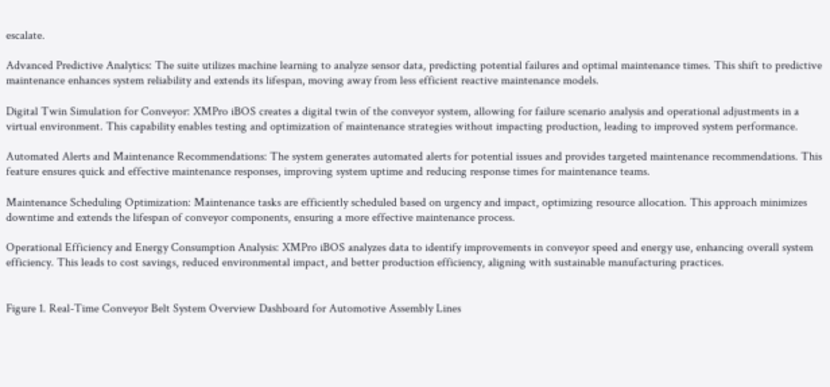escalate.

Advanced Predictive Analytics: The suite utilizes machine learning to analyze sensor data, predicting potential failures and optimal maintenance times. This shift to predictive maintenance enhances system reliability and extends its lifespan, moving away from less efficient reactive maintenance models.

Digital Twin Simulation for Conveyor: XMPro iBOS creates a digital twin of the conveyor system, allowing for failure scenario analysis and operational adjustments in a virtual environment. This capability enables testing and optimization of maintenance strategies without impacting production, leading to improved system performance.

Automated Alerts and Maintenance Recommendations: The system generates automated alerts for potential issues and provides targeted maintenance recommendations. This feature ensures quick and effective maintenance responses, improving system uptime and reducing response times for maintenance teams.

Maintenance Scheduling Optimization: Maintenance tasks are efficiently scheduled based on urgency and impact, optimizing resource allocation. This approach minimizes downtime and extends the lifespan of conveyor components, ensuring a more effective maintenance process.

Operational Efficiency and Energy Consumption Analysis: XMPro iBOS analyzes data to identify improvements in conveyor speed and energy use, enhancing overall system efficiency. This leads to cost savings, reduced environmental impact, and better production efficiency, aligning with sustainable manufacturing practices.


Figure 1. Real-Time Conveyor Belt System Overview Dashboard for Automotive Assembly Lines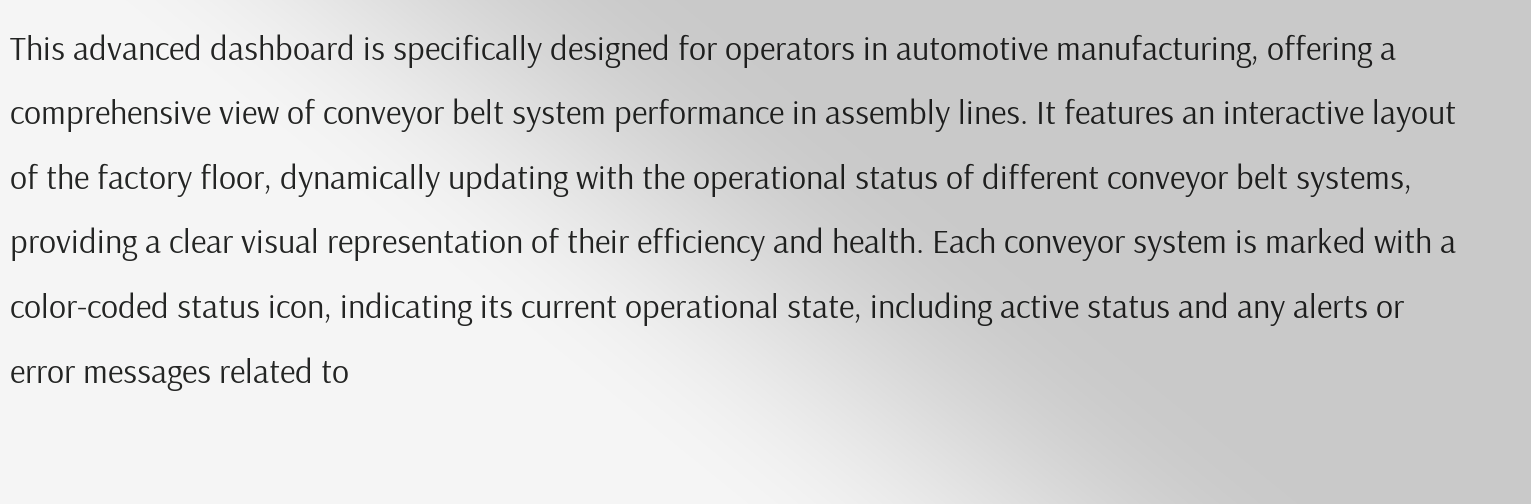This advanced dashboard is specifically designed for operators in automotive manufacturing, offering a comprehensive view of conveyor belt system performance in assembly lines. It features an interactive layout of the factory floor, dynamically updating with the operational status of different conveyor belt systems, providing a clear visual representation of their efficiency and health. Each conveyor system is marked with a color-coded status icon, indicating its current operational state, including active status and any alerts or error messages related to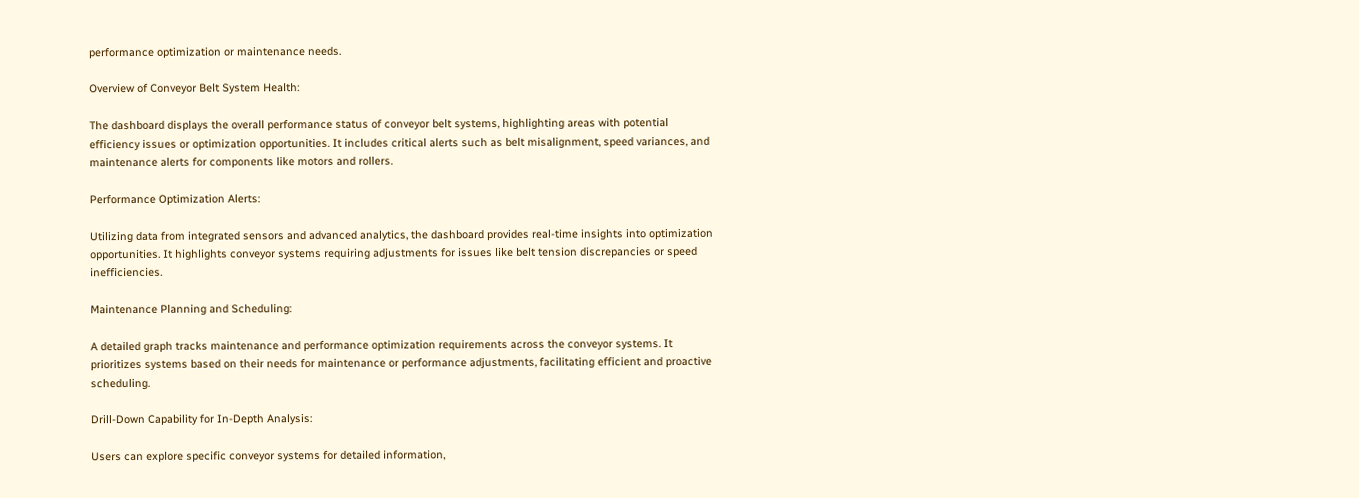performance optimization or maintenance needs.

Overview of Conveyor Belt System Health:

The dashboard displays the overall performance status of conveyor belt systems, highlighting areas with potential efficiency issues or optimization opportunities. It includes critical alerts such as belt misalignment, speed variances, and maintenance alerts for components like motors and rollers.

Performance Optimization Alerts:

Utilizing data from integrated sensors and advanced analytics, the dashboard provides real-time insights into optimization opportunities. It highlights conveyor systems requiring adjustments for issues like belt tension discrepancies or speed inefficiencies.

Maintenance Planning and Scheduling:

A detailed graph tracks maintenance and performance optimization requirements across the conveyor systems. It prioritizes systems based on their needs for maintenance or performance adjustments, facilitating efficient and proactive scheduling.

Drill-Down Capability for In-Depth Analysis:

Users can explore specific conveyor systems for detailed information,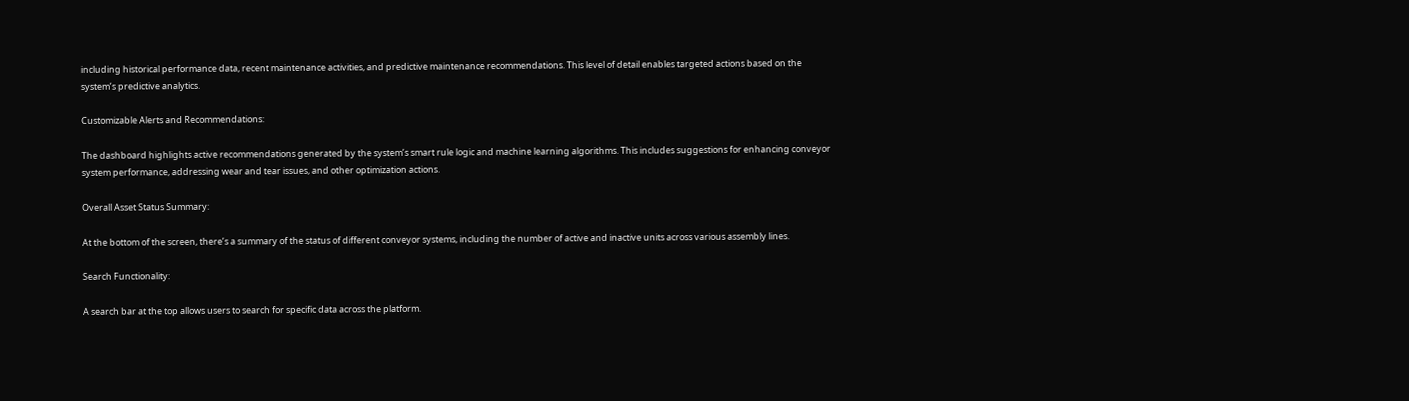including historical performance data, recent maintenance activities, and predictive maintenance recommendations. This level of detail enables targeted actions based on the system’s predictive analytics.

Customizable Alerts and Recommendations:

The dashboard highlights active recommendations generated by the system’s smart rule logic and machine learning algorithms. This includes suggestions for enhancing conveyor system performance, addressing wear and tear issues, and other optimization actions.

Overall Asset Status Summary:

At the bottom of the screen, there’s a summary of the status of different conveyor systems, including the number of active and inactive units across various assembly lines.

Search Functionality:

A search bar at the top allows users to search for specific data across the platform.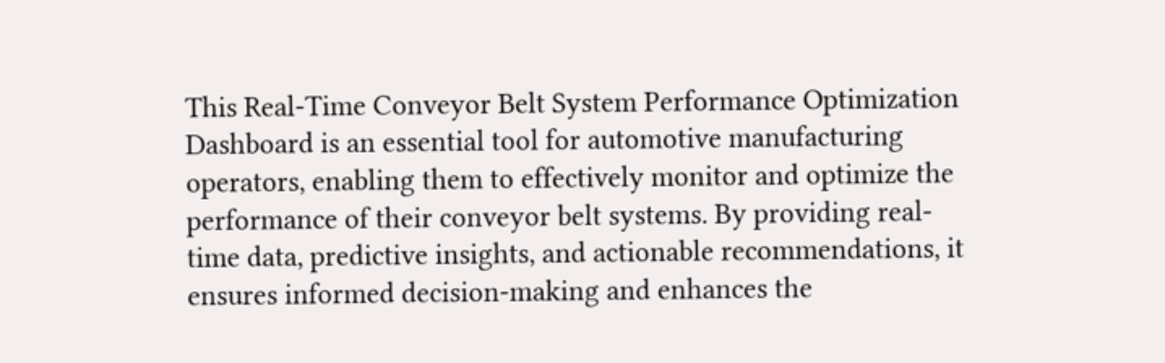This Real-Time Conveyor Belt System Performance Optimization Dashboard is an essential tool for automotive manufacturing operators, enabling them to effectively monitor and optimize the performance of their conveyor belt systems. By providing real-time data, predictive insights, and actionable recommendations, it ensures informed decision-making and enhances the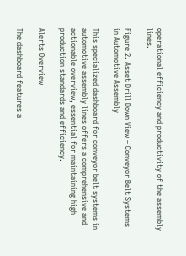operational efficiency and productivity of the assembly lines.

Figure 2. Asset Drill Down View – Conveyor Belt Systems in Automotive Assembly

This specialized dashboard for conveyor belt systems in automotive assembly lines offers a comprehensive and actionable overview, essential for maintaining high production standards and efficiency.

Alerts Overview

The dashboard features a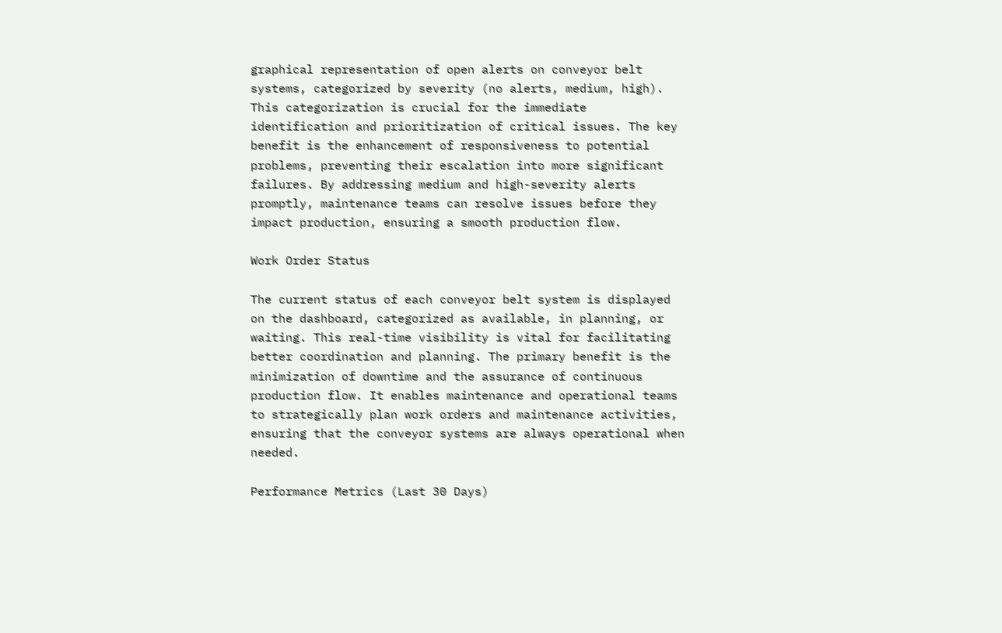graphical representation of open alerts on conveyor belt systems, categorized by severity (no alerts, medium, high). This categorization is crucial for the immediate identification and prioritization of critical issues. The key benefit is the enhancement of responsiveness to potential problems, preventing their escalation into more significant failures. By addressing medium and high-severity alerts promptly, maintenance teams can resolve issues before they impact production, ensuring a smooth production flow.

Work Order Status

The current status of each conveyor belt system is displayed on the dashboard, categorized as available, in planning, or waiting. This real-time visibility is vital for facilitating better coordination and planning. The primary benefit is the minimization of downtime and the assurance of continuous production flow. It enables maintenance and operational teams to strategically plan work orders and maintenance activities, ensuring that the conveyor systems are always operational when needed.

Performance Metrics (Last 30 Days)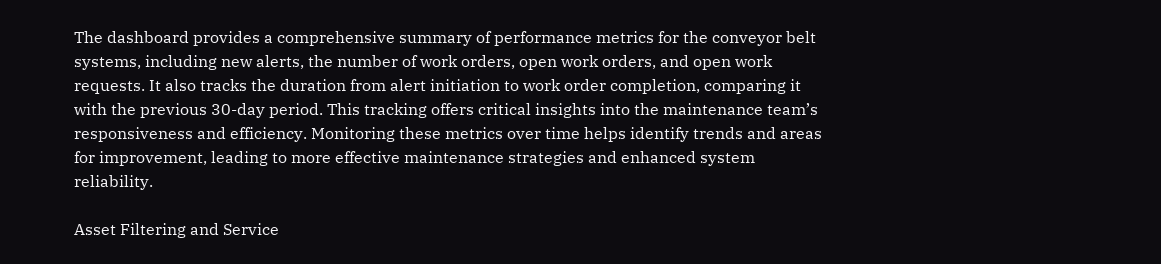The dashboard provides a comprehensive summary of performance metrics for the conveyor belt systems, including new alerts, the number of work orders, open work orders, and open work requests. It also tracks the duration from alert initiation to work order completion, comparing it with the previous 30-day period. This tracking offers critical insights into the maintenance team’s responsiveness and efficiency. Monitoring these metrics over time helps identify trends and areas for improvement, leading to more effective maintenance strategies and enhanced system reliability.

Asset Filtering and Service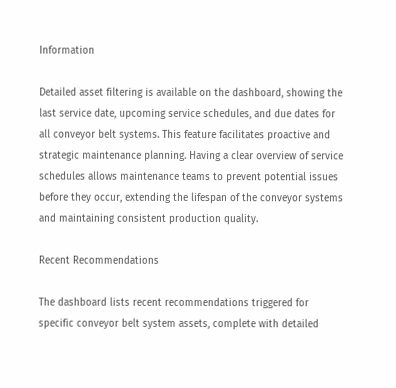Information

Detailed asset filtering is available on the dashboard, showing the last service date, upcoming service schedules, and due dates for all conveyor belt systems. This feature facilitates proactive and strategic maintenance planning. Having a clear overview of service schedules allows maintenance teams to prevent potential issues before they occur, extending the lifespan of the conveyor systems and maintaining consistent production quality.

Recent Recommendations

The dashboard lists recent recommendations triggered for specific conveyor belt system assets, complete with detailed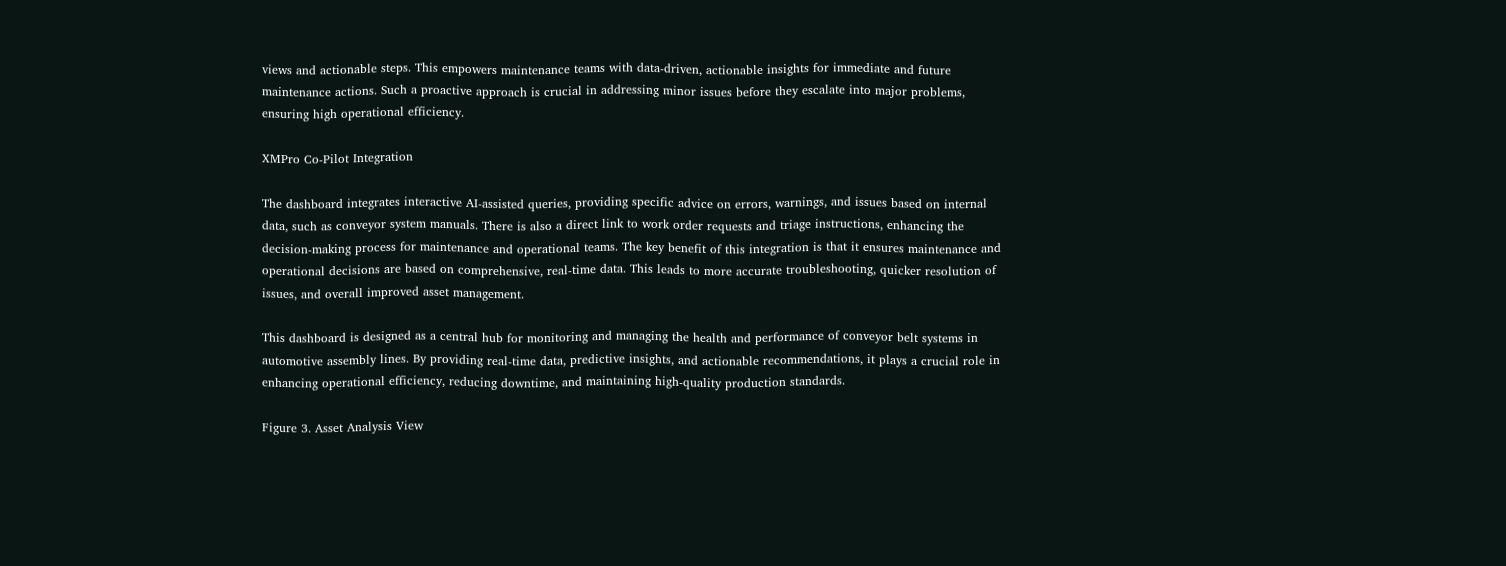views and actionable steps. This empowers maintenance teams with data-driven, actionable insights for immediate and future maintenance actions. Such a proactive approach is crucial in addressing minor issues before they escalate into major problems, ensuring high operational efficiency.

XMPro Co-Pilot Integration

The dashboard integrates interactive AI-assisted queries, providing specific advice on errors, warnings, and issues based on internal data, such as conveyor system manuals. There is also a direct link to work order requests and triage instructions, enhancing the decision-making process for maintenance and operational teams. The key benefit of this integration is that it ensures maintenance and operational decisions are based on comprehensive, real-time data. This leads to more accurate troubleshooting, quicker resolution of issues, and overall improved asset management.

This dashboard is designed as a central hub for monitoring and managing the health and performance of conveyor belt systems in automotive assembly lines. By providing real-time data, predictive insights, and actionable recommendations, it plays a crucial role in enhancing operational efficiency, reducing downtime, and maintaining high-quality production standards.

Figure 3. Asset Analysis View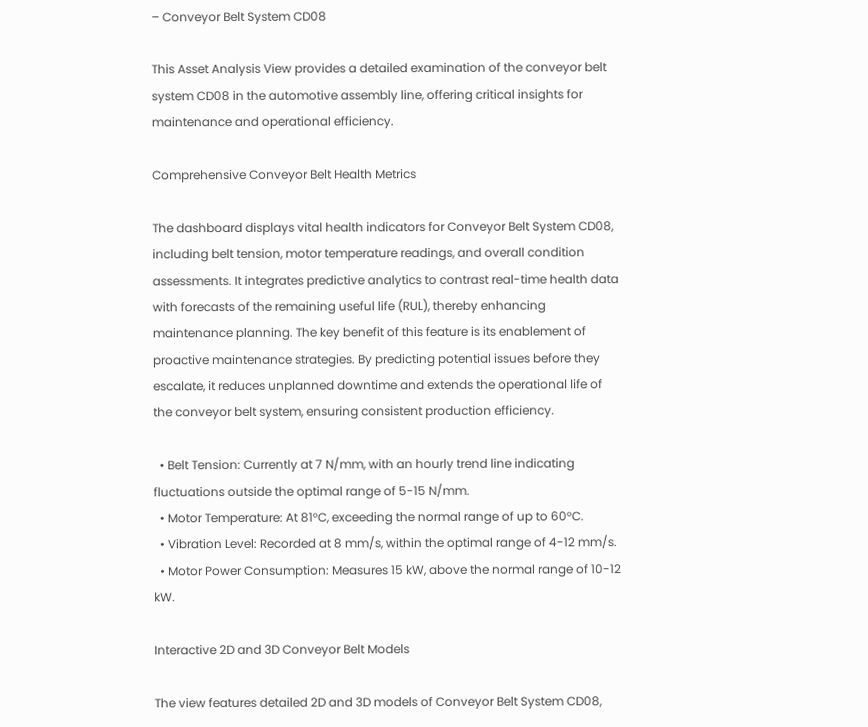– Conveyor Belt System CD08

This Asset Analysis View provides a detailed examination of the conveyor belt system CD08 in the automotive assembly line, offering critical insights for maintenance and operational efficiency.

Comprehensive Conveyor Belt Health Metrics

The dashboard displays vital health indicators for Conveyor Belt System CD08, including belt tension, motor temperature readings, and overall condition assessments. It integrates predictive analytics to contrast real-time health data with forecasts of the remaining useful life (RUL), thereby enhancing maintenance planning. The key benefit of this feature is its enablement of proactive maintenance strategies. By predicting potential issues before they escalate, it reduces unplanned downtime and extends the operational life of the conveyor belt system, ensuring consistent production efficiency.

  • Belt Tension: Currently at 7 N/mm, with an hourly trend line indicating fluctuations outside the optimal range of 5-15 N/mm.
  • Motor Temperature: At 81°C, exceeding the normal range of up to 60°C.
  • Vibration Level: Recorded at 8 mm/s, within the optimal range of 4-12 mm/s.
  • Motor Power Consumption: Measures 15 kW, above the normal range of 10-12 kW.

Interactive 2D and 3D Conveyor Belt Models

The view features detailed 2D and 3D models of Conveyor Belt System CD08,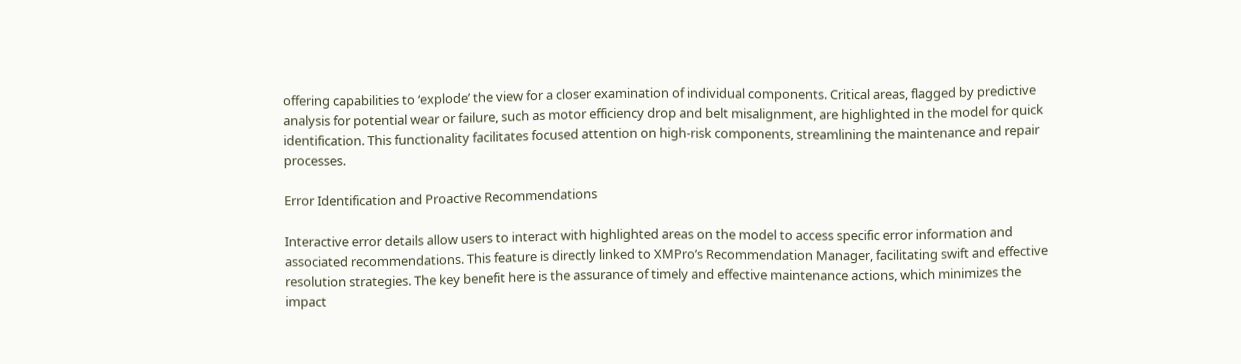offering capabilities to ‘explode’ the view for a closer examination of individual components. Critical areas, flagged by predictive analysis for potential wear or failure, such as motor efficiency drop and belt misalignment, are highlighted in the model for quick identification. This functionality facilitates focused attention on high-risk components, streamlining the maintenance and repair processes.

Error Identification and Proactive Recommendations

Interactive error details allow users to interact with highlighted areas on the model to access specific error information and associated recommendations. This feature is directly linked to XMPro’s Recommendation Manager, facilitating swift and effective resolution strategies. The key benefit here is the assurance of timely and effective maintenance actions, which minimizes the impact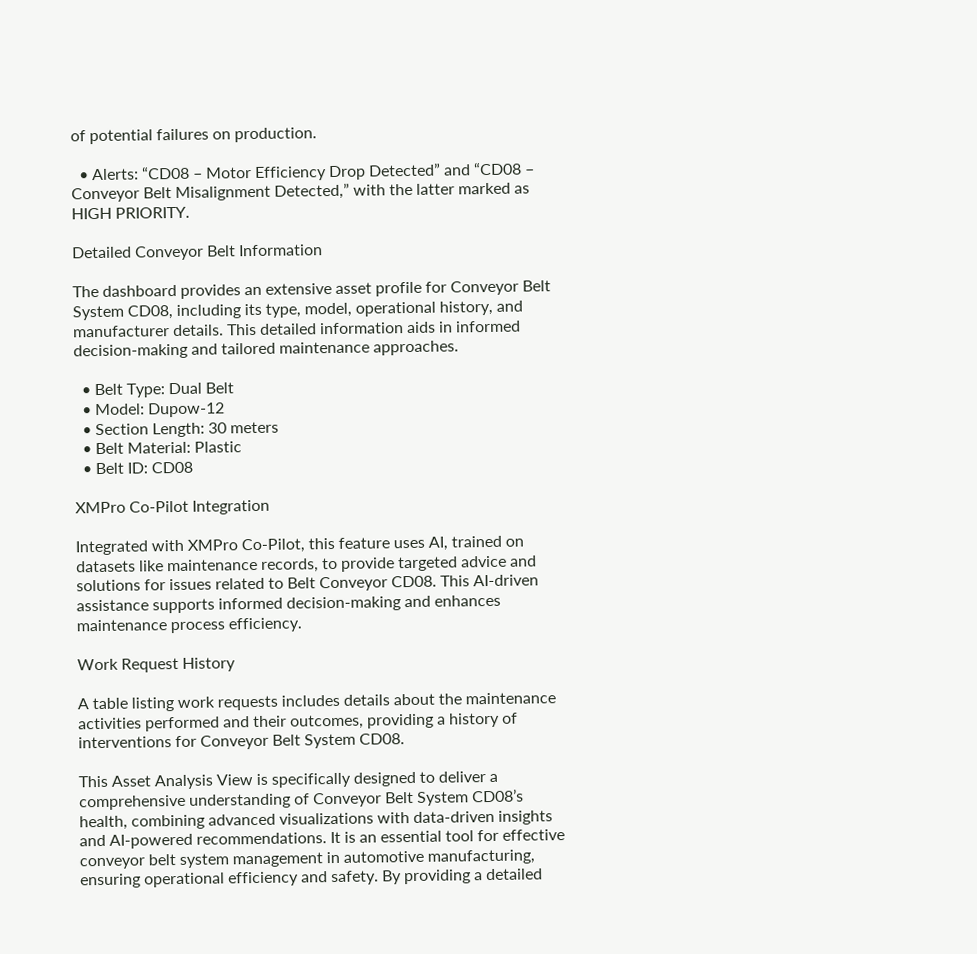of potential failures on production.

  • Alerts: “CD08 – Motor Efficiency Drop Detected” and “CD08 – Conveyor Belt Misalignment Detected,” with the latter marked as HIGH PRIORITY.

Detailed Conveyor Belt Information

The dashboard provides an extensive asset profile for Conveyor Belt System CD08, including its type, model, operational history, and manufacturer details. This detailed information aids in informed decision-making and tailored maintenance approaches.

  • Belt Type: Dual Belt
  • Model: Dupow-12
  • Section Length: 30 meters
  • Belt Material: Plastic
  • Belt ID: CD08

XMPro Co-Pilot Integration

Integrated with XMPro Co-Pilot, this feature uses AI, trained on datasets like maintenance records, to provide targeted advice and solutions for issues related to Belt Conveyor CD08. This AI-driven assistance supports informed decision-making and enhances maintenance process efficiency.

Work Request History

A table listing work requests includes details about the maintenance activities performed and their outcomes, providing a history of interventions for Conveyor Belt System CD08.

This Asset Analysis View is specifically designed to deliver a comprehensive understanding of Conveyor Belt System CD08’s health, combining advanced visualizations with data-driven insights and AI-powered recommendations. It is an essential tool for effective conveyor belt system management in automotive manufacturing, ensuring operational efficiency and safety. By providing a detailed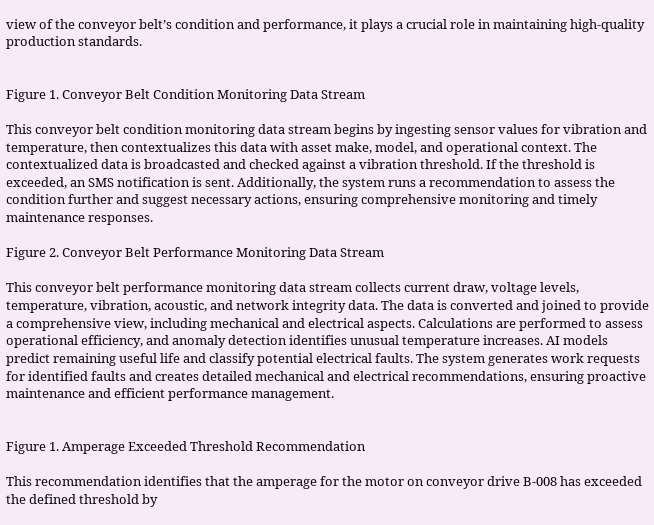view of the conveyor belt’s condition and performance, it plays a crucial role in maintaining high-quality production standards.


Figure 1. Conveyor Belt Condition Monitoring Data Stream

This conveyor belt condition monitoring data stream begins by ingesting sensor values for vibration and temperature, then contextualizes this data with asset make, model, and operational context. The contextualized data is broadcasted and checked against a vibration threshold. If the threshold is exceeded, an SMS notification is sent. Additionally, the system runs a recommendation to assess the condition further and suggest necessary actions, ensuring comprehensive monitoring and timely maintenance responses.

Figure 2. Conveyor Belt Performance Monitoring Data Stream

This conveyor belt performance monitoring data stream collects current draw, voltage levels, temperature, vibration, acoustic, and network integrity data. The data is converted and joined to provide a comprehensive view, including mechanical and electrical aspects. Calculations are performed to assess operational efficiency, and anomaly detection identifies unusual temperature increases. AI models predict remaining useful life and classify potential electrical faults. The system generates work requests for identified faults and creates detailed mechanical and electrical recommendations, ensuring proactive maintenance and efficient performance management.


Figure 1. Amperage Exceeded Threshold Recommendation

This recommendation identifies that the amperage for the motor on conveyor drive B-008 has exceeded the defined threshold by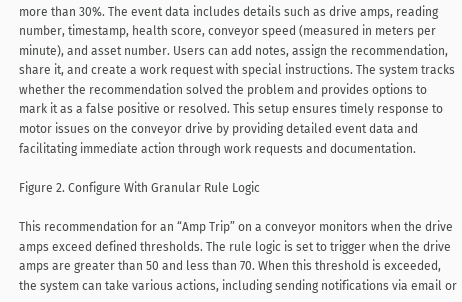more than 30%. The event data includes details such as drive amps, reading number, timestamp, health score, conveyor speed (measured in meters per minute), and asset number. Users can add notes, assign the recommendation, share it, and create a work request with special instructions. The system tracks whether the recommendation solved the problem and provides options to mark it as a false positive or resolved. This setup ensures timely response to motor issues on the conveyor drive by providing detailed event data and facilitating immediate action through work requests and documentation.

Figure 2. Configure With Granular Rule Logic

This recommendation for an “Amp Trip” on a conveyor monitors when the drive amps exceed defined thresholds. The rule logic is set to trigger when the drive amps are greater than 50 and less than 70. When this threshold is exceeded, the system can take various actions, including sending notifications via email or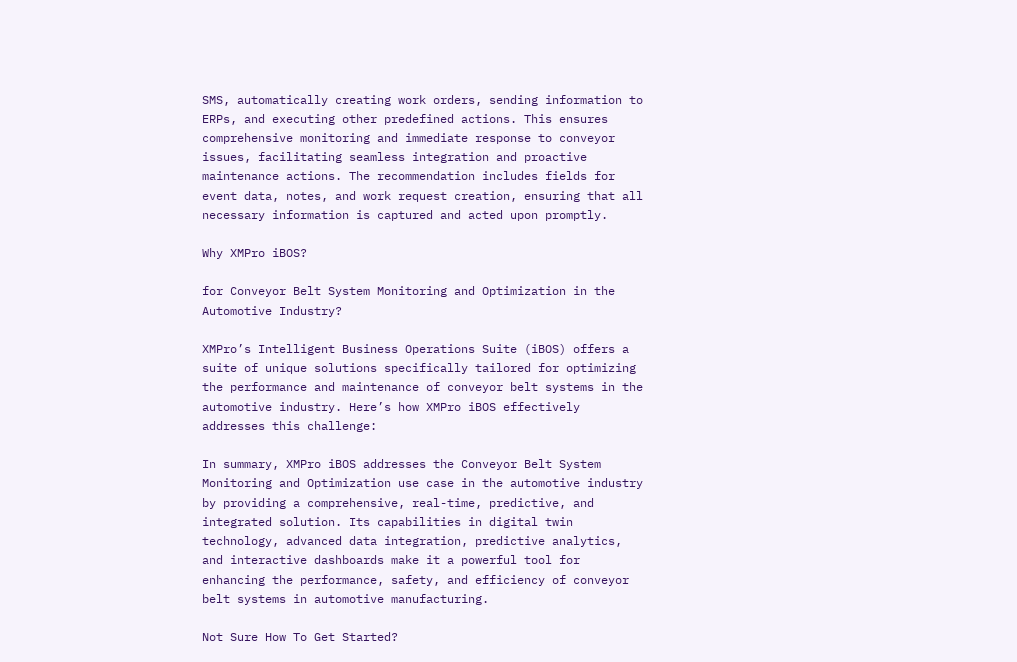SMS, automatically creating work orders, sending information to ERPs, and executing other predefined actions. This ensures comprehensive monitoring and immediate response to conveyor issues, facilitating seamless integration and proactive maintenance actions. The recommendation includes fields for event data, notes, and work request creation, ensuring that all necessary information is captured and acted upon promptly.

Why XMPro iBOS?

for Conveyor Belt System Monitoring and Optimization in the Automotive Industry?

XMPro’s Intelligent Business Operations Suite (iBOS) offers a suite of unique solutions specifically tailored for optimizing the performance and maintenance of conveyor belt systems in the automotive industry. Here’s how XMPro iBOS effectively addresses this challenge:

In summary, XMPro iBOS addresses the Conveyor Belt System Monitoring and Optimization use case in the automotive industry by providing a comprehensive, real-time, predictive, and integrated solution. Its capabilities in digital twin technology, advanced data integration, predictive analytics, and interactive dashboards make it a powerful tool for enhancing the performance, safety, and efficiency of conveyor belt systems in automotive manufacturing.

Not Sure How To Get Started?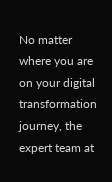No matter where you are on your digital transformation journey, the expert team at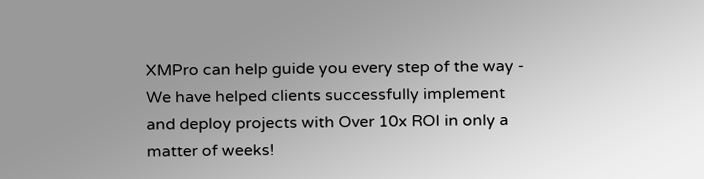XMPro can help guide you every step of the way - We have helped clients successfully implement and deploy projects with Over 10x ROI in only a matter of weeks!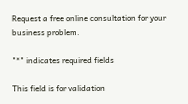Request a free online consultation for your business problem.

"*" indicates required fields

This field is for validation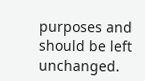purposes and should be left unchanged.